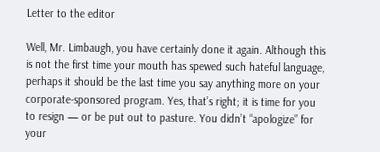Letter to the editor

Well, Mr. Limbaugh, you have certainly done it again. Although this is not the first time your mouth has spewed such hateful language, perhaps it should be the last time you say anything more on your corporate-sponsored program. Yes, that’s right; it is time for you to resign — or be put out to pasture. You didn’t “apologize” for your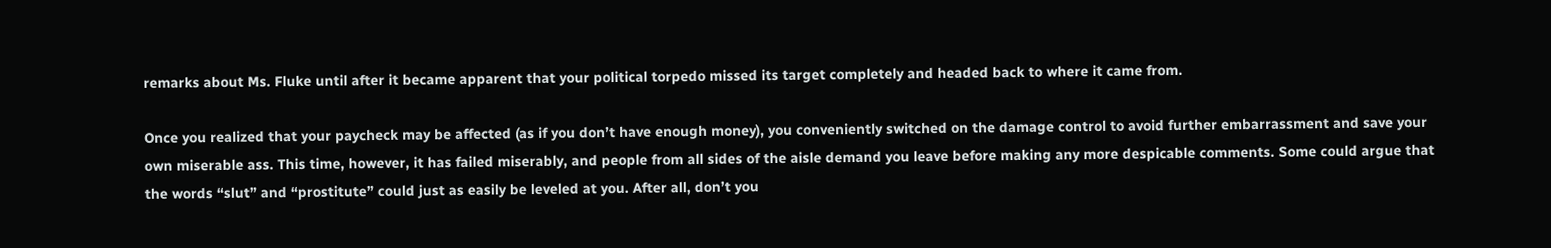remarks about Ms. Fluke until after it became apparent that your political torpedo missed its target completely and headed back to where it came from.

Once you realized that your paycheck may be affected (as if you don’t have enough money), you conveniently switched on the damage control to avoid further embarrassment and save your own miserable ass. This time, however, it has failed miserably, and people from all sides of the aisle demand you leave before making any more despicable comments. Some could argue that the words “slut” and “prostitute” could just as easily be leveled at you. After all, don’t you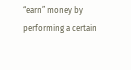“earn” money by performing a certain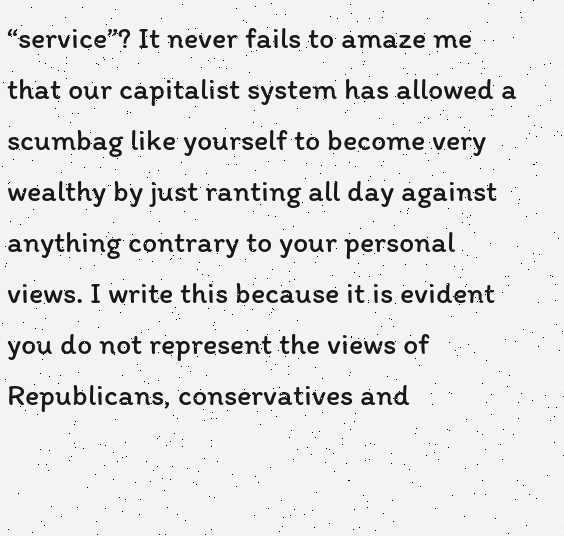“service”? It never fails to amaze me that our capitalist system has allowed a scumbag like yourself to become very wealthy by just ranting all day against anything contrary to your personal views. I write this because it is evident you do not represent the views of Republicans, conservatives and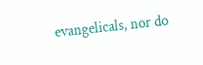evangelicals, nor do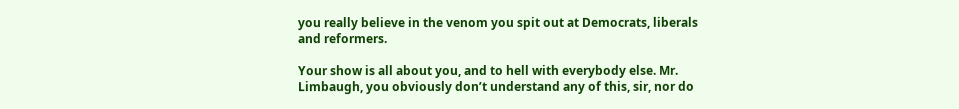you really believe in the venom you spit out at Democrats, liberals and reformers.

Your show is all about you, and to hell with everybody else. Mr. Limbaugh, you obviously don’t understand any of this, sir, nor do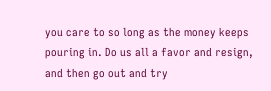you care to so long as the money keeps pouring in. Do us all a favor and resign, and then go out and try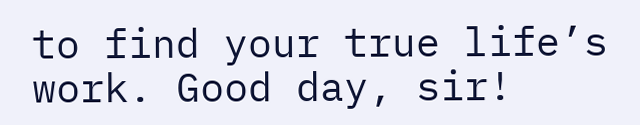to find your true life’s work. Good day, sir!